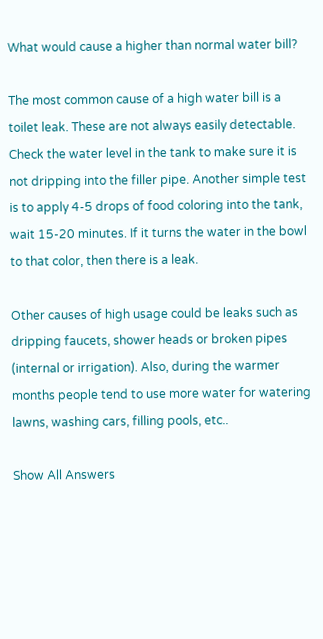What would cause a higher than normal water bill?

The most common cause of a high water bill is a toilet leak. These are not always easily detectable. Check the water level in the tank to make sure it is not dripping into the filler pipe. Another simple test is to apply 4-5 drops of food coloring into the tank, wait 15-20 minutes. If it turns the water in the bowl to that color, then there is a leak.

Other causes of high usage could be leaks such as dripping faucets, shower heads or broken pipes (internal or irrigation). Also, during the warmer months people tend to use more water for watering lawns, washing cars, filling pools, etc..

Show All Answers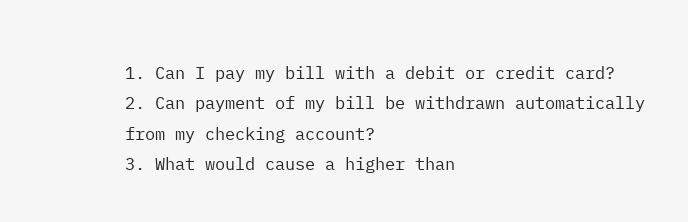1. Can I pay my bill with a debit or credit card?
2. Can payment of my bill be withdrawn automatically from my checking account?
3. What would cause a higher than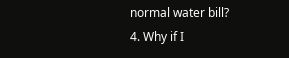normal water bill?
4. Why if I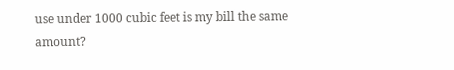use under 1000 cubic feet is my bill the same amount?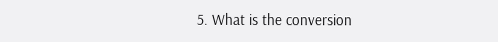5. What is the conversion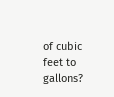of cubic feet to gallons?